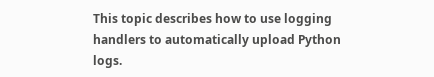This topic describes how to use logging handlers to automatically upload Python logs.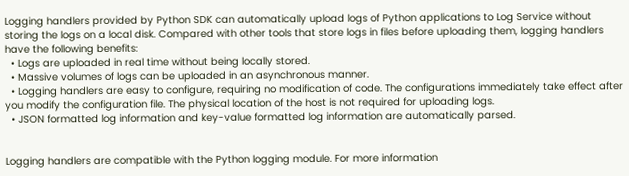Logging handlers provided by Python SDK can automatically upload logs of Python applications to Log Service without storing the logs on a local disk. Compared with other tools that store logs in files before uploading them, logging handlers have the following benefits:
  • Logs are uploaded in real time without being locally stored.
  • Massive volumes of logs can be uploaded in an asynchronous manner.
  • Logging handlers are easy to configure, requiring no modification of code. The configurations immediately take effect after you modify the configuration file. The physical location of the host is not required for uploading logs.
  • JSON formatted log information and key-value formatted log information are automatically parsed.


Logging handlers are compatible with the Python logging module. For more information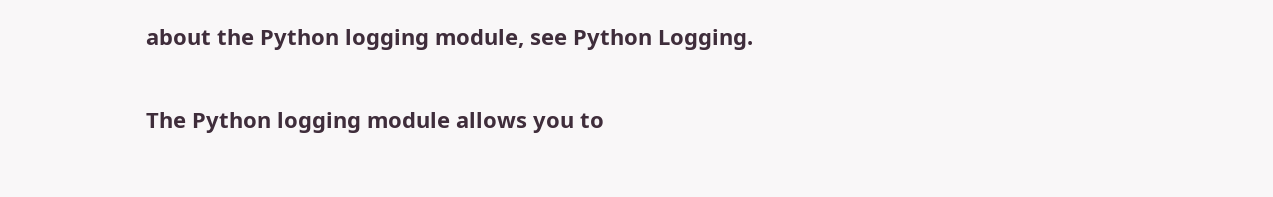about the Python logging module, see Python Logging.

The Python logging module allows you to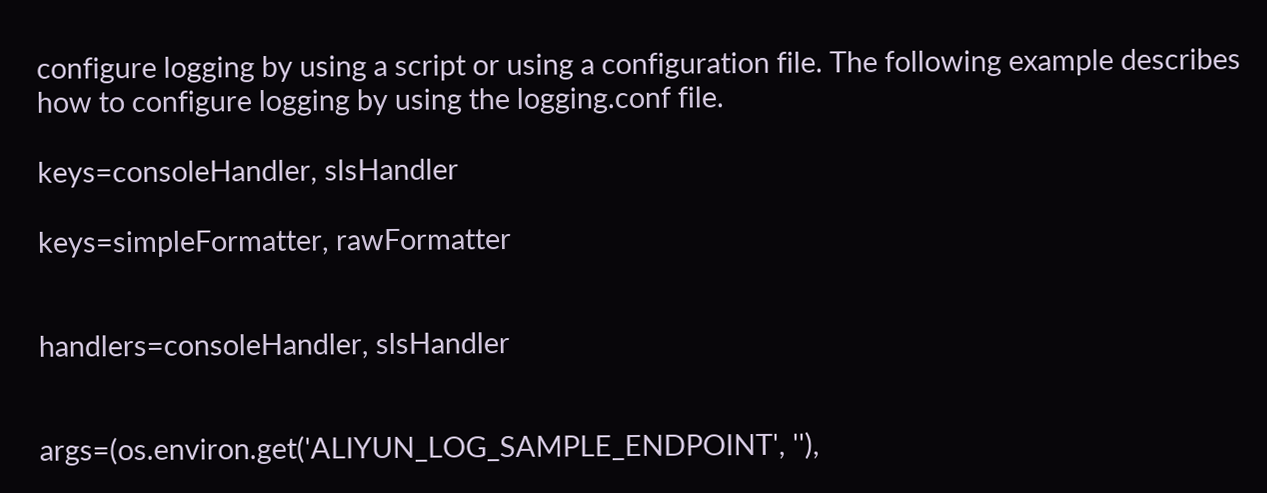configure logging by using a script or using a configuration file. The following example describes how to configure logging by using the logging.conf file.

keys=consoleHandler, slsHandler

keys=simpleFormatter, rawFormatter


handlers=consoleHandler, slsHandler


args=(os.environ.get('ALIYUN_LOG_SAMPLE_ENDPOINT', ''),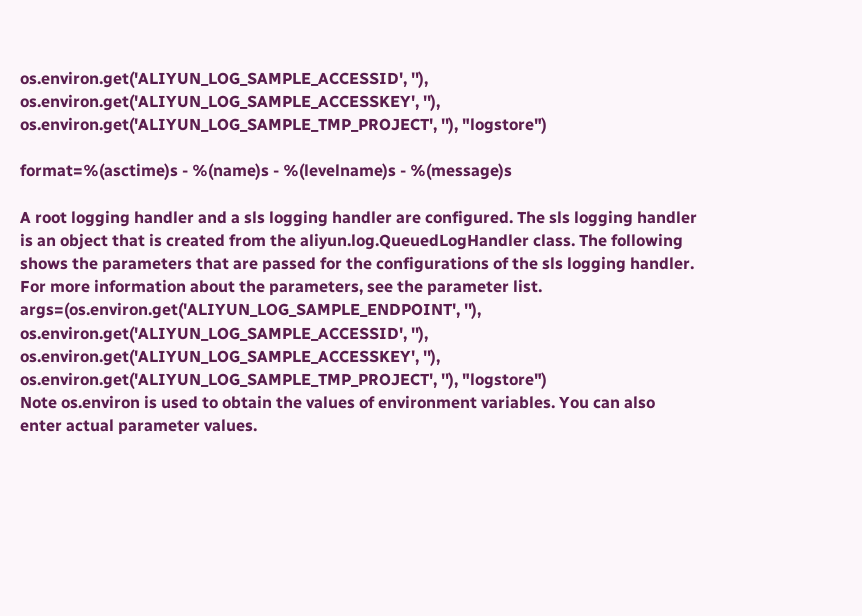os.environ.get('ALIYUN_LOG_SAMPLE_ACCESSID', ''), os.environ.get('ALIYUN_LOG_SAMPLE_ACCESSKEY', ''), os.environ.get('ALIYUN_LOG_SAMPLE_TMP_PROJECT', ''), "logstore")

format=%(asctime)s - %(name)s - %(levelname)s - %(message)s

A root logging handler and a sls logging handler are configured. The sls logging handler is an object that is created from the aliyun.log.QueuedLogHandler class. The following shows the parameters that are passed for the configurations of the sls logging handler. For more information about the parameters, see the parameter list.
args=(os.environ.get('ALIYUN_LOG_SAMPLE_ENDPOINT', ''), os.environ.get('ALIYUN_LOG_SAMPLE_ACCESSID', ''), os.environ.get('ALIYUN_LOG_SAMPLE_ACCESSKEY', ''), os.environ.get('ALIYUN_LOG_SAMPLE_TMP_PROJECT', ''), "logstore")
Note os.environ is used to obtain the values of environment variables. You can also enter actual parameter values.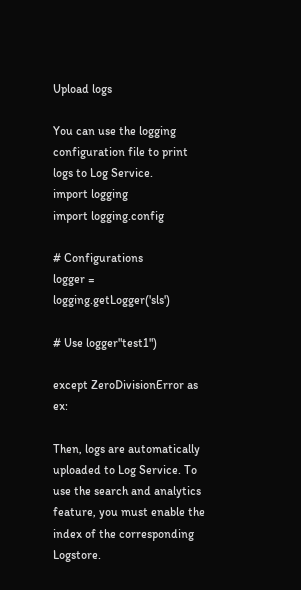Upload logs

You can use the logging configuration file to print logs to Log Service.
import logging
import logging.config

# Configurations
logger = logging.getLogger('sls')

# Use logger"test1")

except ZeroDivisionError as ex:

Then, logs are automatically uploaded to Log Service. To use the search and analytics feature, you must enable the index of the corresponding Logstore.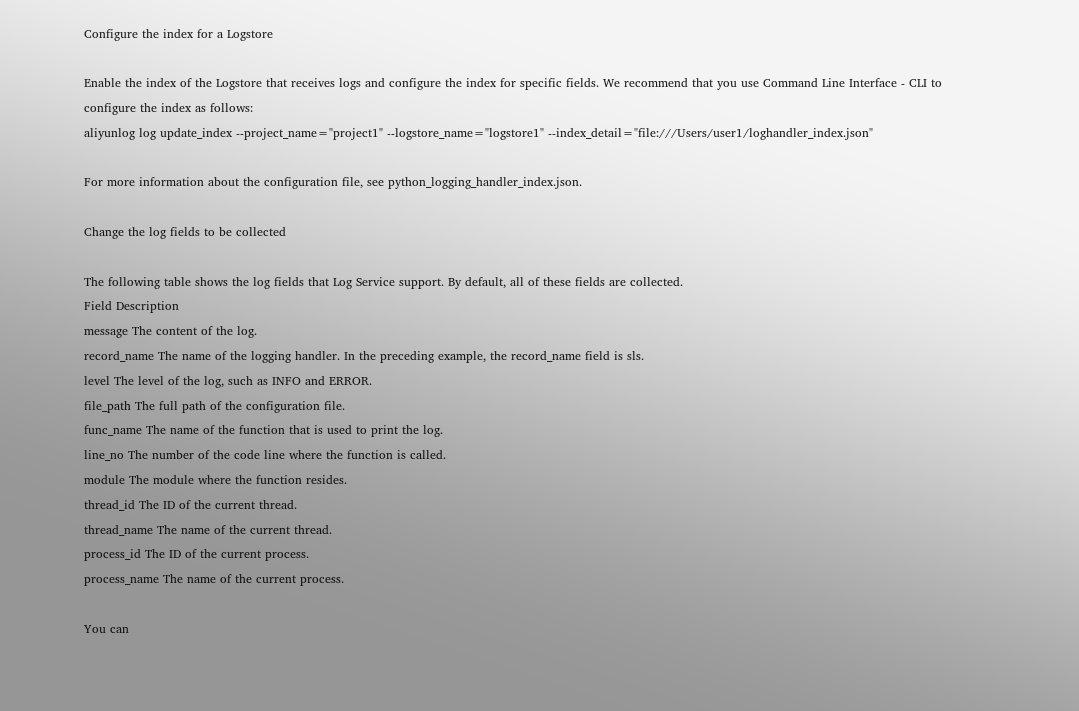Configure the index for a Logstore

Enable the index of the Logstore that receives logs and configure the index for specific fields. We recommend that you use Command Line Interface - CLI to configure the index as follows:
aliyunlog log update_index --project_name="project1" --logstore_name="logstore1" --index_detail="file:///Users/user1/loghandler_index.json"

For more information about the configuration file, see python_logging_handler_index.json.

Change the log fields to be collected

The following table shows the log fields that Log Service support. By default, all of these fields are collected.
Field Description
message The content of the log.
record_name The name of the logging handler. In the preceding example, the record_name field is sls.
level The level of the log, such as INFO and ERROR.
file_path The full path of the configuration file.
func_name The name of the function that is used to print the log.
line_no The number of the code line where the function is called.
module The module where the function resides.
thread_id The ID of the current thread.
thread_name The name of the current thread.
process_id The ID of the current process.
process_name The name of the current process.

You can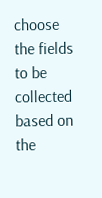choose the fields to be collected based on the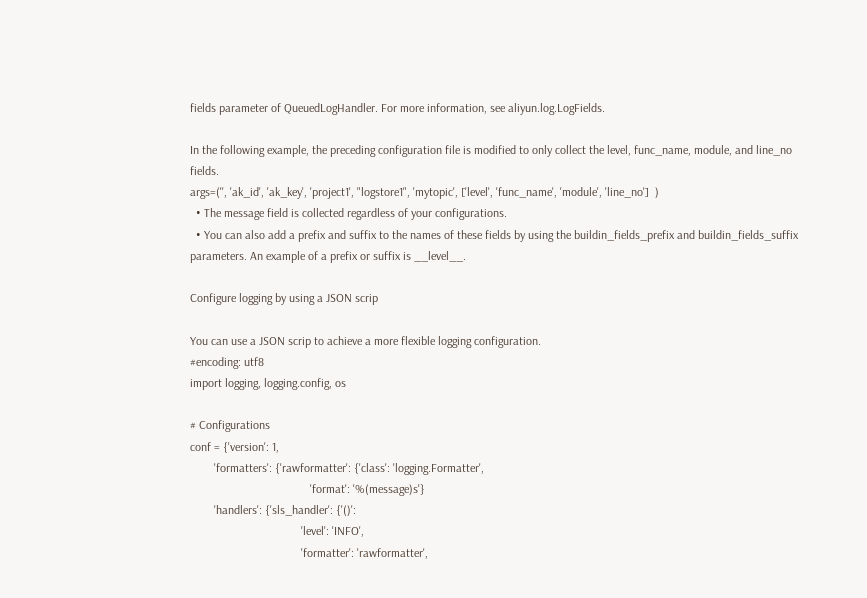fields parameter of QueuedLogHandler. For more information, see aliyun.log.LogFields.

In the following example, the preceding configuration file is modified to only collect the level, func_name, module, and line_no fields.
args=('', 'ak_id', 'ak_key', 'project1', "logstore1", 'mytopic', ['level', 'func_name', 'module', 'line_no']  )
  • The message field is collected regardless of your configurations.
  • You can also add a prefix and suffix to the names of these fields by using the buildin_fields_prefix and buildin_fields_suffix parameters. An example of a prefix or suffix is __level__.

Configure logging by using a JSON scrip

You can use a JSON scrip to achieve a more flexible logging configuration.
#encoding: utf8
import logging, logging.config, os

# Configurations
conf = {'version': 1,
        'formatters': {'rawformatter': {'class': 'logging.Formatter',
                                        'format': '%(message)s'}
        'handlers': {'sls_handler': {'()':
                                     'level': 'INFO',
                                     'formatter': 'rawformatter',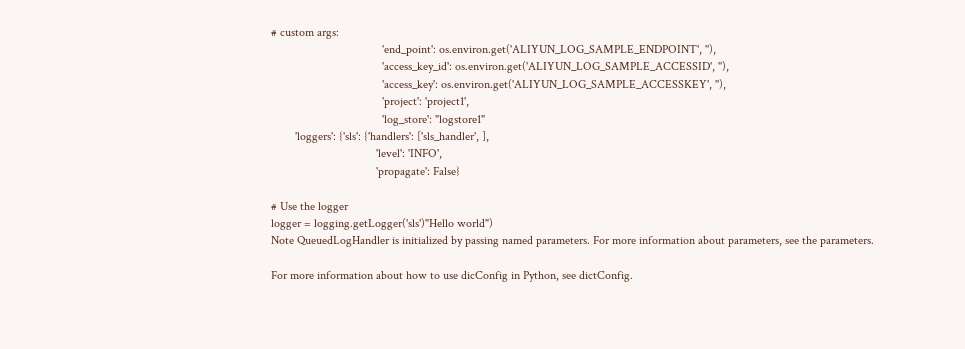# custom args:
                                     'end_point': os.environ.get('ALIYUN_LOG_SAMPLE_ENDPOINT', ''),
                                     'access_key_id': os.environ.get('ALIYUN_LOG_SAMPLE_ACCESSID', ''),
                                     'access_key': os.environ.get('ALIYUN_LOG_SAMPLE_ACCESSKEY', ''),
                                     'project': 'project1',
                                     'log_store': "logstore1"
        'loggers': {'sls': {'handlers': ['sls_handler', ],
                                   'level': 'INFO',
                                   'propagate': False}

# Use the logger
logger = logging.getLogger('sls')"Hello world")
Note QueuedLogHandler is initialized by passing named parameters. For more information about parameters, see the parameters.

For more information about how to use dicConfig in Python, see dictConfig.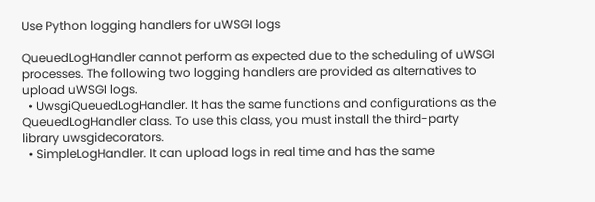Use Python logging handlers for uWSGI logs

QueuedLogHandler cannot perform as expected due to the scheduling of uWSGI processes. The following two logging handlers are provided as alternatives to upload uWSGI logs.
  • UwsgiQueuedLogHandler. It has the same functions and configurations as the QueuedLogHandler class. To use this class, you must install the third-party library uwsgidecorators.
  • SimpleLogHandler. It can upload logs in real time and has the same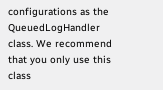configurations as the QueuedLogHandler class. We recommend that you only use this class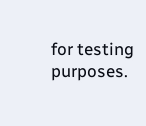for testing purposes.